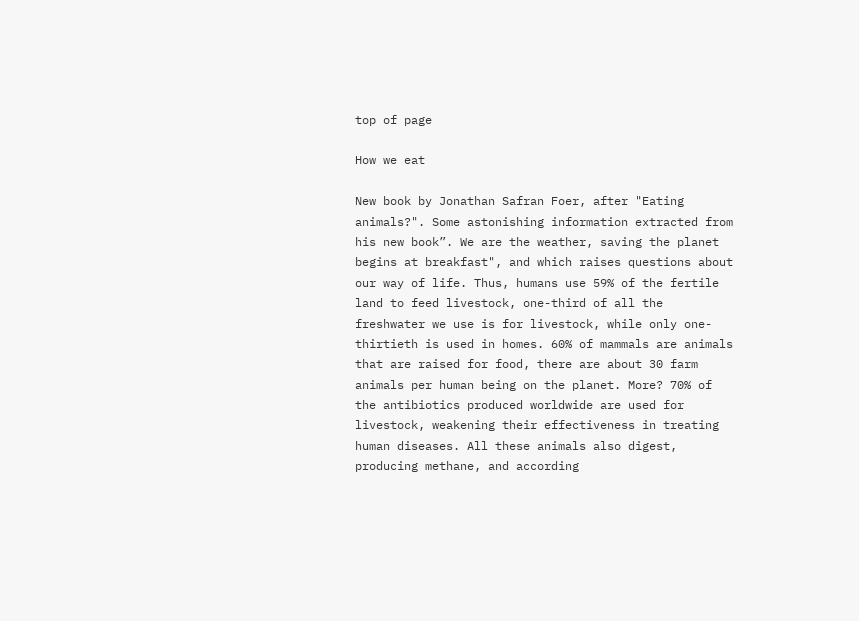top of page

How we eat

New book by Jonathan Safran Foer, after "Eating animals?". Some astonishing information extracted from his new book”. We are the weather, saving the planet begins at breakfast", and which raises questions about our way of life. Thus, humans use 59% of the fertile land to feed livestock, one-third of all the freshwater we use is for livestock, while only one-thirtieth is used in homes. 60% of mammals are animals that are raised for food, there are about 30 farm animals per human being on the planet. More? 70% of the antibiotics produced worldwide are used for livestock, weakening their effectiveness in treating human diseases. All these animals also digest, producing methane, and according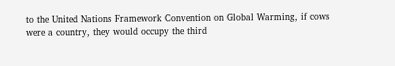to the United Nations Framework Convention on Global Warming, if cows were a country, they would occupy the third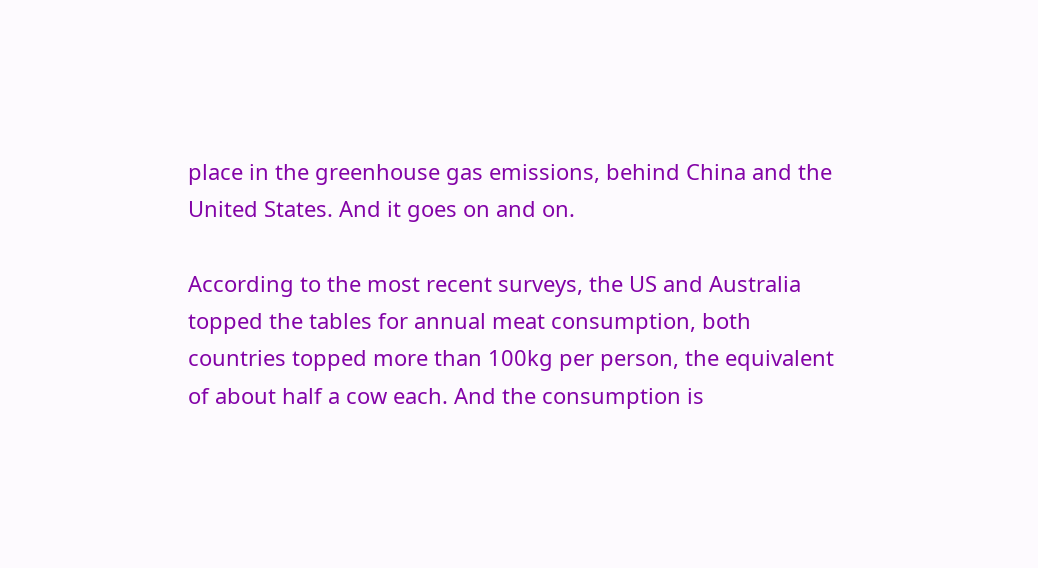place in the greenhouse gas emissions, behind China and the United States. And it goes on and on.

According to the most recent surveys, the US and Australia topped the tables for annual meat consumption, both countries topped more than 100kg per person, the equivalent of about half a cow each. And the consumption is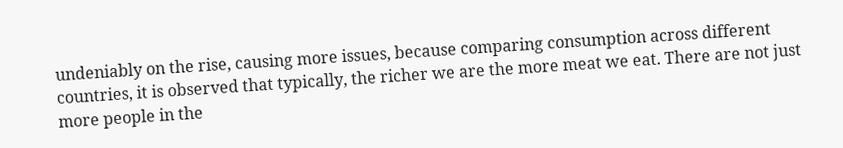undeniably on the rise, causing more issues, because comparing consumption across different countries, it is observed that typically, the richer we are the more meat we eat. There are not just more people in the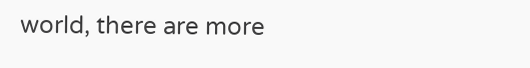world, there are more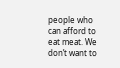people who can afford to eat meat. We don’t want to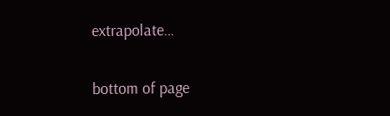extrapolate…


bottom of page